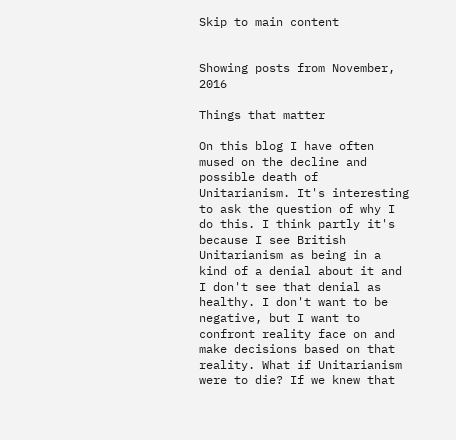Skip to main content


Showing posts from November, 2016

Things that matter

On this blog I have often mused on the decline and possible death of Unitarianism. It's interesting to ask the question of why I do this. I think partly it's because I see British Unitarianism as being in a kind of a denial about it and I don't see that denial as healthy. I don't want to be negative, but I want to confront reality face on and make decisions based on that reality. What if Unitarianism were to die? If we knew that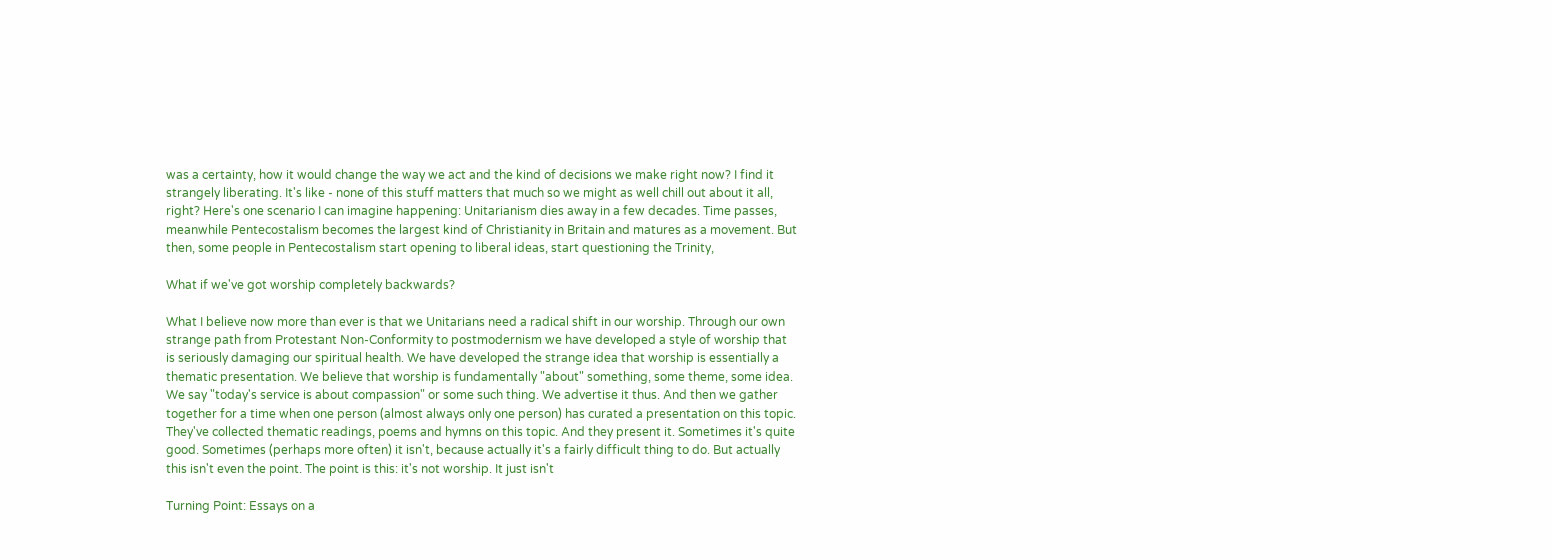was a certainty, how it would change the way we act and the kind of decisions we make right now? I find it strangely liberating. It's like - none of this stuff matters that much so we might as well chill out about it all, right? Here's one scenario I can imagine happening: Unitarianism dies away in a few decades. Time passes, meanwhile Pentecostalism becomes the largest kind of Christianity in Britain and matures as a movement. But then, some people in Pentecostalism start opening to liberal ideas, start questioning the Trinity,

What if we've got worship completely backwards?

What I believe now more than ever is that we Unitarians need a radical shift in our worship. Through our own strange path from Protestant Non-Conformity to postmodernism we have developed a style of worship that is seriously damaging our spiritual health. We have developed the strange idea that worship is essentially a thematic presentation. We believe that worship is fundamentally "about" something, some theme, some idea. We say "today's service is about compassion" or some such thing. We advertise it thus. And then we gather together for a time when one person (almost always only one person) has curated a presentation on this topic. They've collected thematic readings, poems and hymns on this topic. And they present it. Sometimes it's quite good. Sometimes (perhaps more often) it isn't, because actually it's a fairly difficult thing to do. But actually this isn't even the point. The point is this: it's not worship. It just isn't

Turning Point: Essays on a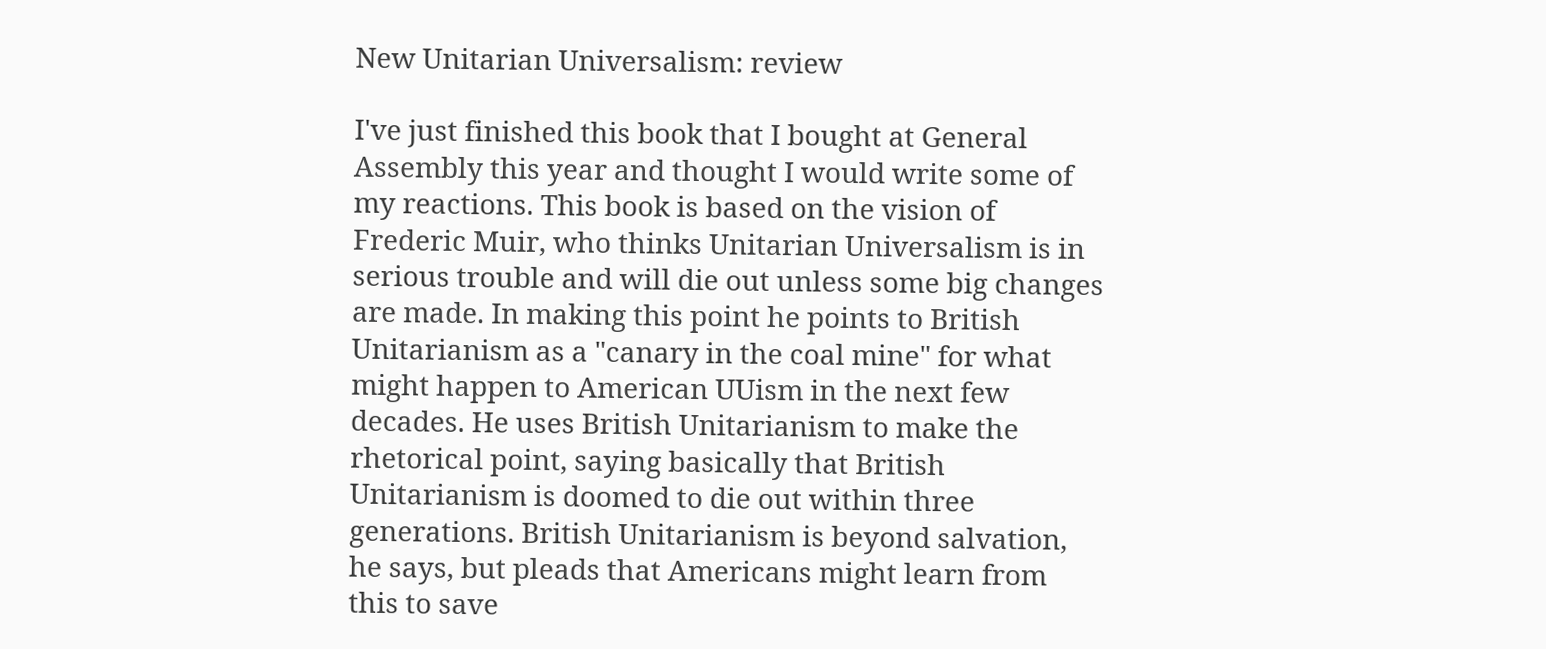New Unitarian Universalism: review

I've just finished this book that I bought at General Assembly this year and thought I would write some of my reactions. This book is based on the vision of Frederic Muir, who thinks Unitarian Universalism is in serious trouble and will die out unless some big changes are made. In making this point he points to British Unitarianism as a "canary in the coal mine" for what might happen to American UUism in the next few decades. He uses British Unitarianism to make the rhetorical point, saying basically that British Unitarianism is doomed to die out within three generations. British Unitarianism is beyond salvation, he says, but pleads that Americans might learn from this to save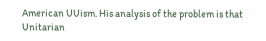American UUism. His analysis of the problem is that Unitarian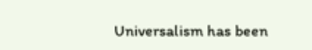Universalism has been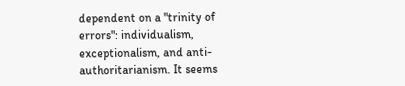dependent on a "trinity of errors": individualism, exceptionalism, and anti-authoritarianism. It seems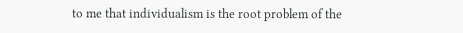to me that individualism is the root problem of the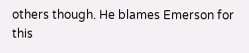others though. He blames Emerson for this